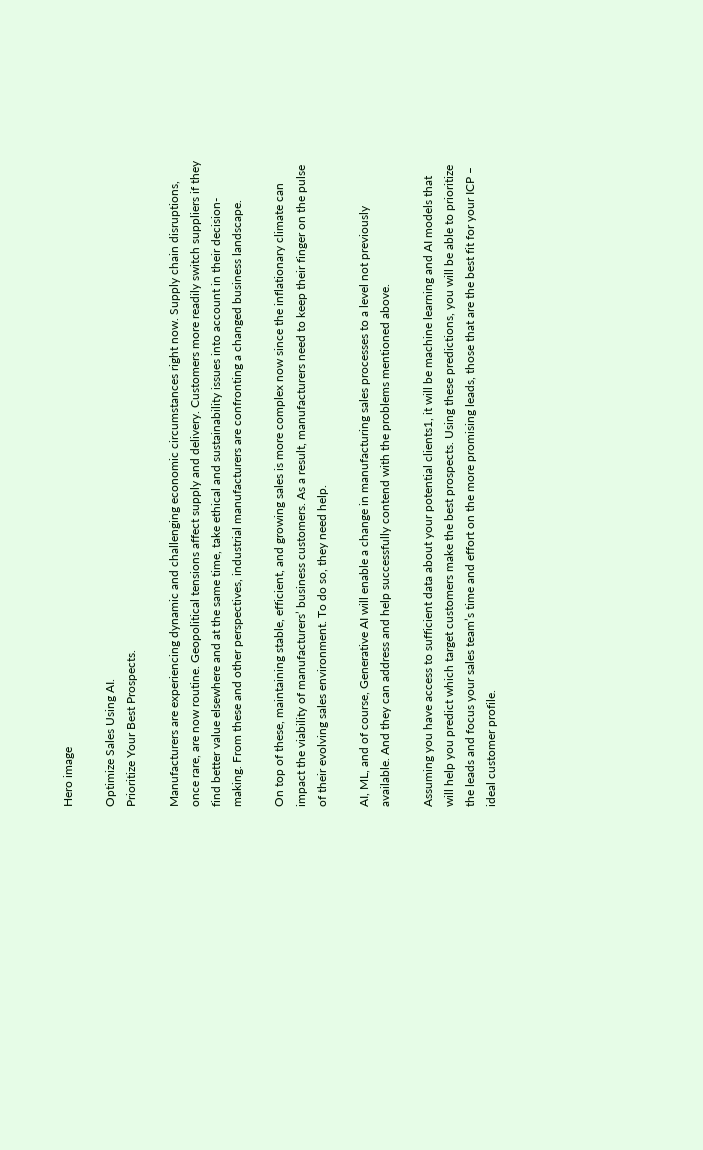Hero image

Optimize Sales Using AI.
Prioritize Your Best Prospects.

Manufacturers are experiencing dynamic and challenging economic circumstances right now. Supply chain disruptions, once rare, are now routine. Geopolitical tensions affect supply and delivery. Customers more readily switch suppliers if they find better value elsewhere and at the same time, take ethical and sustainability issues into account in their decision-making. From these and other perspectives, industrial manufacturers are confronting a changed business landscape.

On top of these, maintaining stable, efficient, and growing sales is more complex now since the inflationary climate can impact the viability of manufacturers’ business customers. As a result, manufacturers need to keep their finger on the pulse of their evolving sales environment. To do so, they need help.

AI, ML, and of course, Generative AI will enable a change in manufacturing sales processes to a level not previously available. And they can address and help successfully contend with the problems mentioned above.

Assuming you have access to sufficient data about your potential clients1, it will be machine learning and AI models that will help you predict which target customers make the best prospects. Using these predictions, you will be able to prioritize the leads and focus your sales team’s time and effort on the more promising leads, those that are the best fit for your ICP – ideal customer profile.